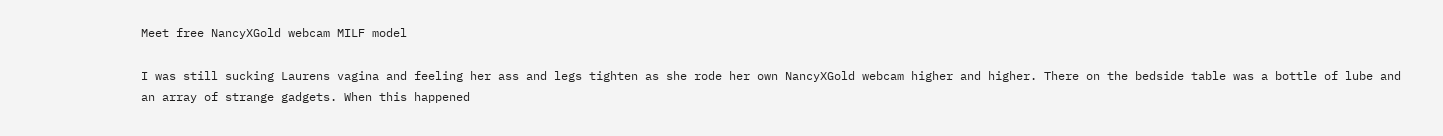Meet free NancyXGold webcam MILF model

I was still sucking Laurens vagina and feeling her ass and legs tighten as she rode her own NancyXGold webcam higher and higher. There on the bedside table was a bottle of lube and an array of strange gadgets. When this happened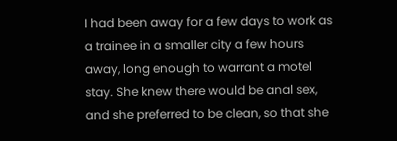I had been away for a few days to work as a trainee in a smaller city a few hours away, long enough to warrant a motel stay. She knew there would be anal sex, and she preferred to be clean, so that she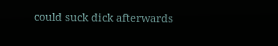could suck dick afterwards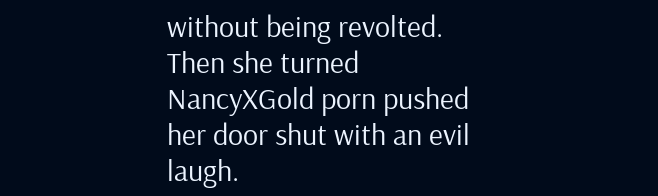without being revolted. Then she turned NancyXGold porn pushed her door shut with an evil laugh.